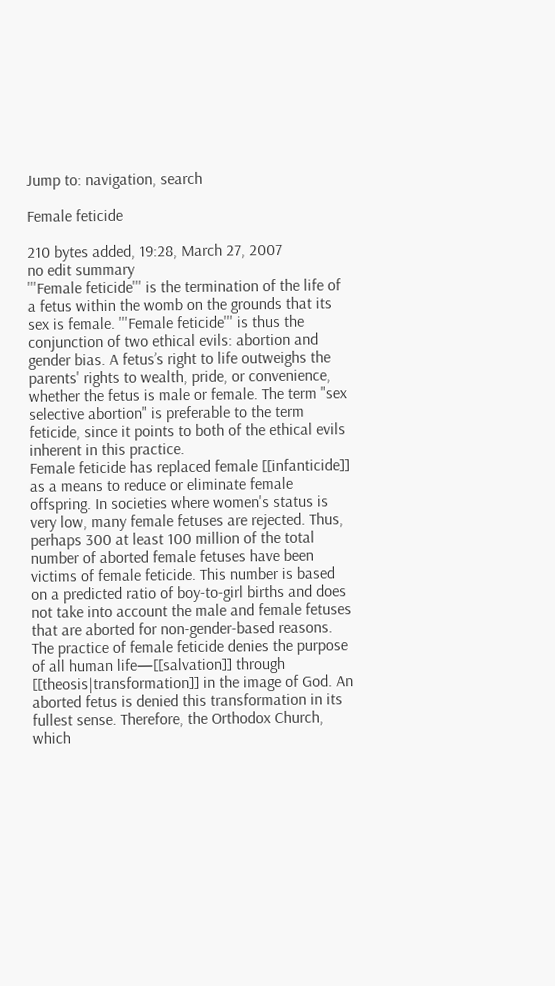Jump to: navigation, search

Female feticide

210 bytes added, 19:28, March 27, 2007
no edit summary
'''Female feticide''' is the termination of the life of a fetus within the womb on the grounds that its sex is female. '''Female feticide''' is thus the conjunction of two ethical evils: abortion and gender bias. A fetus’s right to life outweighs the parents' rights to wealth, pride, or convenience, whether the fetus is male or female. The term "sex selective abortion" is preferable to the term feticide, since it points to both of the ethical evils inherent in this practice.
Female feticide has replaced female [[infanticide]] as a means to reduce or eliminate female offspring. In societies where women's status is very low, many female fetuses are rejected. Thus, perhaps 300 at least 100 million of the total number of aborted female fetuses have been victims of female feticide. This number is based on a predicted ratio of boy-to-girl births and does not take into account the male and female fetuses that are aborted for non-gender-based reasons.
The practice of female feticide denies the purpose of all human life—[[salvation]] through [[theosis|transformation]] in the image of God. An aborted fetus is denied this transformation in its fullest sense. Therefore, the Orthodox Church, which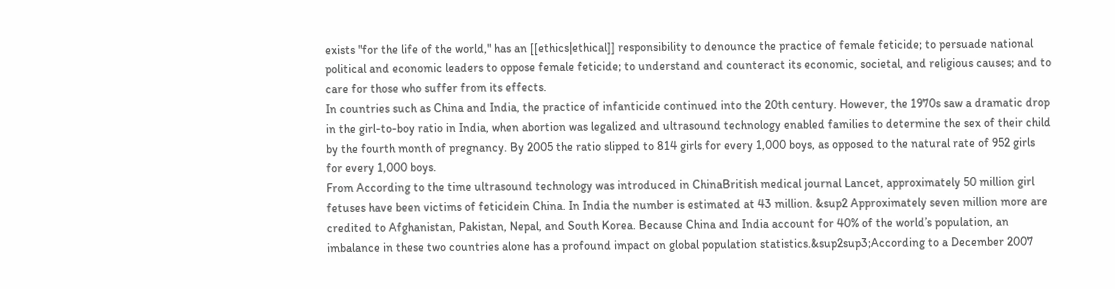exists "for the life of the world," has an [[ethics|ethical]] responsibility to denounce the practice of female feticide; to persuade national political and economic leaders to oppose female feticide; to understand and counteract its economic, societal, and religious causes; and to care for those who suffer from its effects.
In countries such as China and India, the practice of infanticide continued into the 20th century. However, the 1970s saw a dramatic drop in the girl-to-boy ratio in India, when abortion was legalized and ultrasound technology enabled families to determine the sex of their child by the fourth month of pregnancy. By 2005 the ratio slipped to 814 girls for every 1,000 boys, as opposed to the natural rate of 952 girls for every 1,000 boys.
From According to the time ultrasound technology was introduced in ChinaBritish medical journal Lancet, approximately 50 million girl fetuses have been victims of feticidein China. In India the number is estimated at 43 million. &sup2 Approximately seven million more are credited to Afghanistan, Pakistan, Nepal, and South Korea. Because China and India account for 40% of the world’s population, an imbalance in these two countries alone has a profound impact on global population statistics.&sup2sup3;According to a December 2007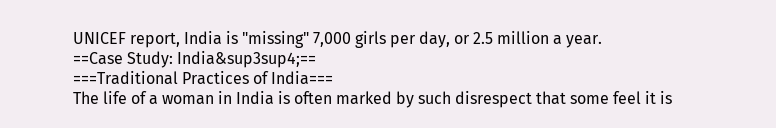UNICEF report, India is "missing" 7,000 girls per day, or 2.5 million a year.
==Case Study: India&sup3sup4;==
===Traditional Practices of India===
The life of a woman in India is often marked by such disrespect that some feel it is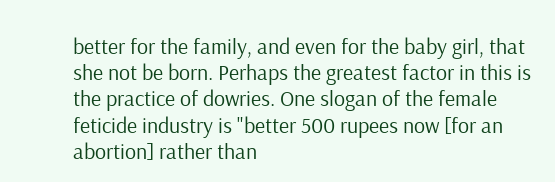better for the family, and even for the baby girl, that she not be born. Perhaps the greatest factor in this is the practice of dowries. One slogan of the female feticide industry is "better 500 rupees now [for an abortion] rather than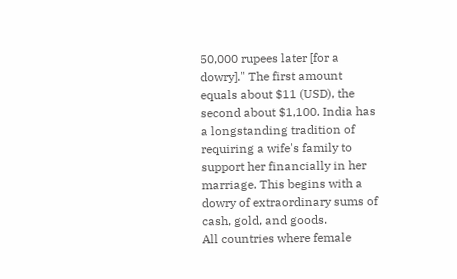50,000 rupees later [for a dowry]." The first amount equals about $11 (USD), the second about $1,100. India has a longstanding tradition of requiring a wife's family to support her financially in her marriage. This begins with a dowry of extraordinary sums of cash, gold, and goods.
All countries where female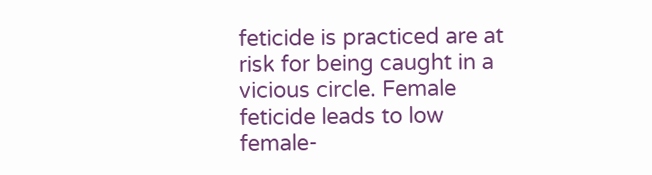feticide is practiced are at risk for being caught in a vicious circle. Female feticide leads to low female-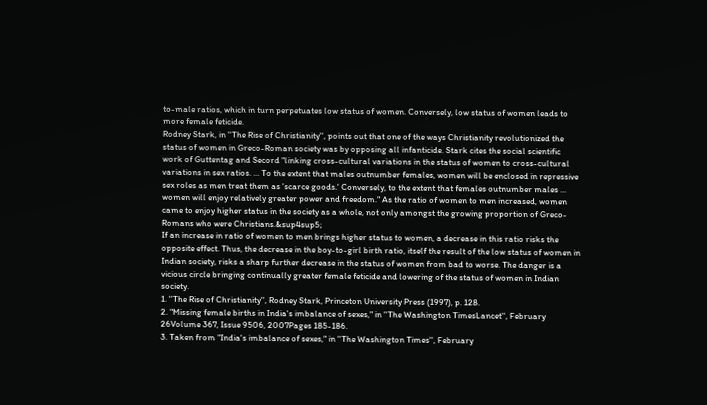to-male ratios, which in turn perpetuates low status of women. Conversely, low status of women leads to more female feticide.
Rodney Stark, in ''The Rise of Christianity'', points out that one of the ways Christianity revolutionized the status of women in Greco-Roman society was by opposing all infanticide. Stark cites the social scientific work of Guttentag and Secord "linking cross-cultural variations in the status of women to cross-cultural variations in sex ratios. ... To the extent that males outnumber females, women will be enclosed in repressive sex roles as men treat them as 'scarce goods.' Conversely, to the extent that females outnumber males ... women will enjoy relatively greater power and freedom." As the ratio of women to men increased, women came to enjoy higher status in the society as a whole, not only amongst the growing proportion of Greco-Romans who were Christians.&sup4sup5;
If an increase in ratio of women to men brings higher status to women, a decrease in this ratio risks the opposite effect. Thus, the decrease in the boy-to-girl birth ratio, itself the result of the low status of women in Indian society, risks a sharp further decrease in the status of women from bad to worse. The danger is a vicious circle bringing continually greater female feticide and lowering of the status of women in Indian society.
1. ''The Rise of Christianity'', Rodney Stark, Princeton University Press (1997), p. 128.
2. "Missing female births in India's imbalance of sexes," in ''The Washington TimesLancet'', February 26Volume 367, Issue 9506, 2007Pages 185-186.
3. Taken from "India's imbalance of sexes," in ''The Washington Times'', February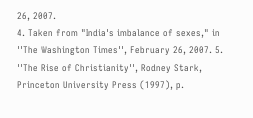26, 2007.
4. Taken from "India's imbalance of sexes," in ''The Washington Times'', February 26, 2007. 5. ''The Rise of Christianity'', Rodney Stark, Princeton University Press (1997), p.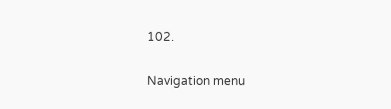102.

Navigation menu